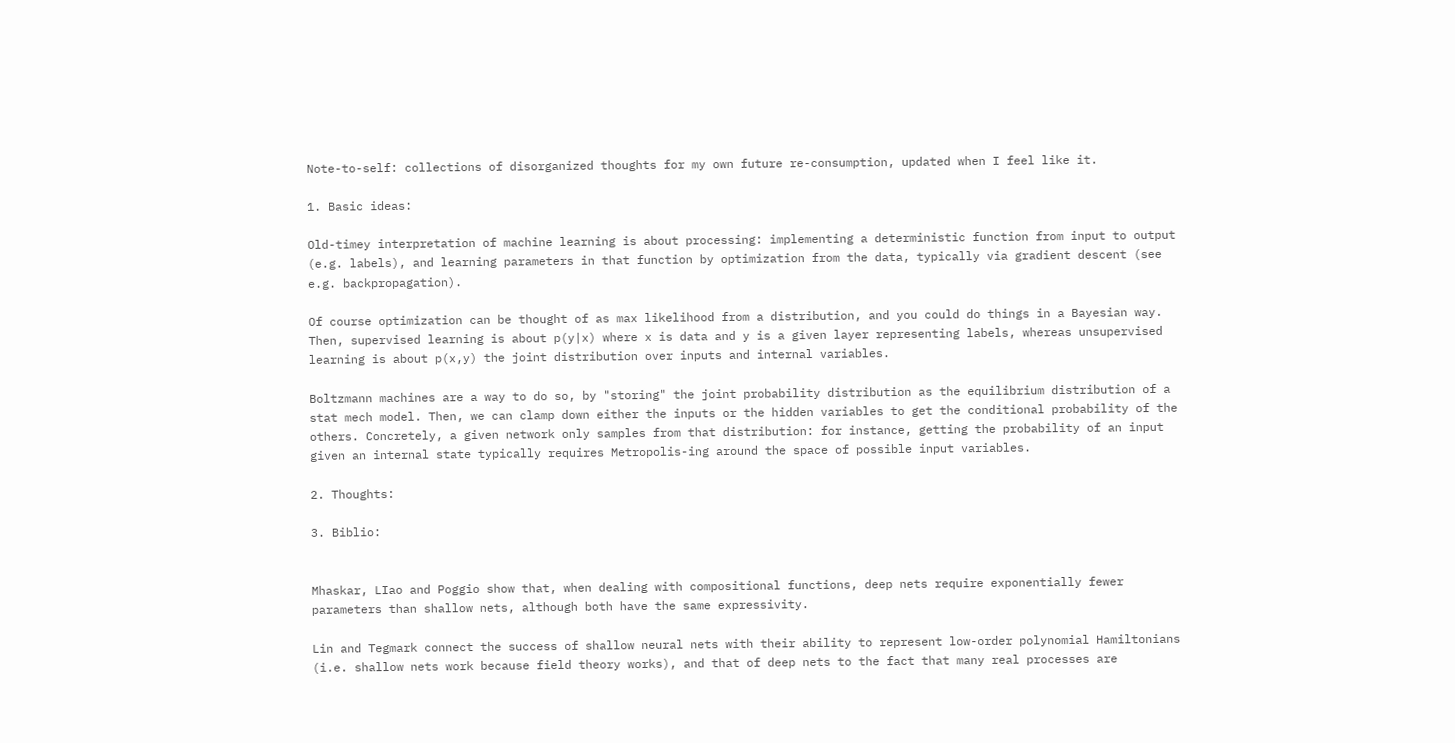Note-to-self: collections of disorganized thoughts for my own future re-consumption, updated when I feel like it.

1. Basic ideas:

Old-timey interpretation of machine learning is about processing: implementing a deterministic function from input to output (e.g. labels), and learning parameters in that function by optimization from the data, typically via gradient descent (see e.g. backpropagation).

Of course optimization can be thought of as max likelihood from a distribution, and you could do things in a Bayesian way. Then, supervised learning is about p(y|x) where x is data and y is a given layer representing labels, whereas unsupervised learning is about p(x,y) the joint distribution over inputs and internal variables.

Boltzmann machines are a way to do so, by "storing" the joint probability distribution as the equilibrium distribution of a stat mech model. Then, we can clamp down either the inputs or the hidden variables to get the conditional probability of the others. Concretely, a given network only samples from that distribution: for instance, getting the probability of an input given an internal state typically requires Metropolis-ing around the space of possible input variables.

2. Thoughts:

3. Biblio:


Mhaskar, LIao and Poggio show that, when dealing with compositional functions, deep nets require exponentially fewer parameters than shallow nets, although both have the same expressivity.

Lin and Tegmark connect the success of shallow neural nets with their ability to represent low-order polynomial Hamiltonians (i.e. shallow nets work because field theory works), and that of deep nets to the fact that many real processes are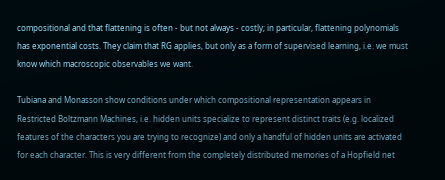compositional and that flattening is often - but not always - costly; in particular, flattening polynomials has exponential costs. They claim that RG applies, but only as a form of supervised learning, i.e. we must know which macroscopic observables we want.

Tubiana and Monasson show conditions under which compositional representation appears in Restricted Boltzmann Machines, i.e. hidden units specialize to represent distinct traits (e.g. localized features of the characters you are trying to recognize) and only a handful of hidden units are activated for each character. This is very different from the completely distributed memories of a Hopfield net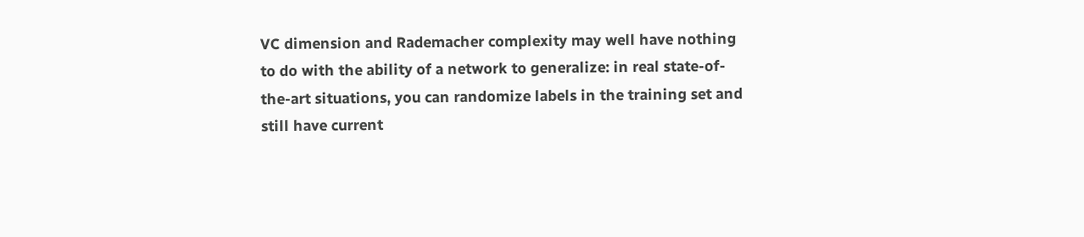VC dimension and Rademacher complexity may well have nothing to do with the ability of a network to generalize: in real state-of-the-art situations, you can randomize labels in the training set and still have current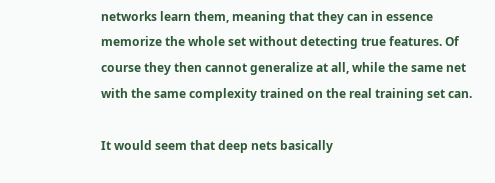networks learn them, meaning that they can in essence memorize the whole set without detecting true features. Of course they then cannot generalize at all, while the same net with the same complexity trained on the real training set can.

It would seem that deep nets basically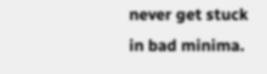never get stuck in bad minima.